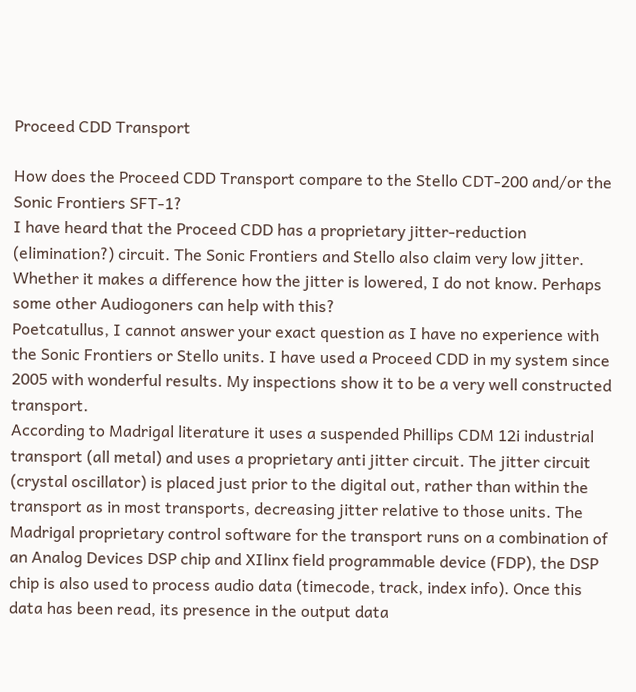Proceed CDD Transport

How does the Proceed CDD Transport compare to the Stello CDT-200 and/or the Sonic Frontiers SFT-1?
I have heard that the Proceed CDD has a proprietary jitter-reduction (elimination?) circuit. The Sonic Frontiers and Stello also claim very low jitter. Whether it makes a difference how the jitter is lowered, I do not know. Perhaps some other Audiogoners can help with this?
Poetcatullus, I cannot answer your exact question as I have no experience with the Sonic Frontiers or Stello units. I have used a Proceed CDD in my system since 2005 with wonderful results. My inspections show it to be a very well constructed transport.
According to Madrigal literature it uses a suspended Phillips CDM 12i industrial transport (all metal) and uses a proprietary anti jitter circuit. The jitter circuit (crystal oscillator) is placed just prior to the digital out, rather than within the transport as in most transports, decreasing jitter relative to those units. The Madrigal proprietary control software for the transport runs on a combination of an Analog Devices DSP chip and XIlinx field programmable device (FDP), the DSP chip is also used to process audio data (timecode, track, index info). Once this data has been read, its presence in the output data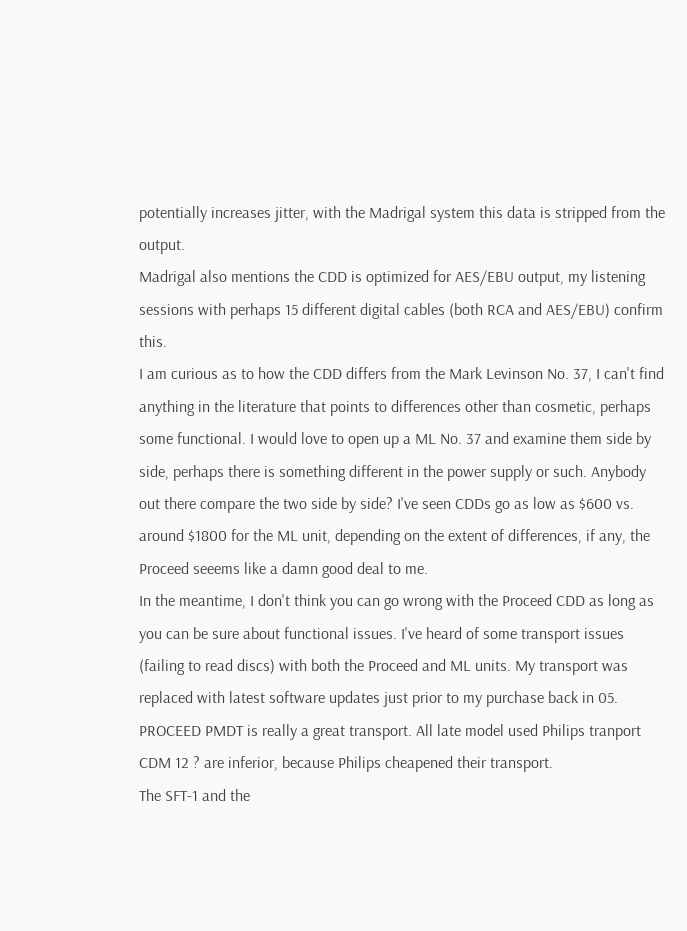potentially increases jitter, with the Madrigal system this data is stripped from the output.
Madrigal also mentions the CDD is optimized for AES/EBU output, my listening sessions with perhaps 15 different digital cables (both RCA and AES/EBU) confirm this.
I am curious as to how the CDD differs from the Mark Levinson No. 37, I can't find anything in the literature that points to differences other than cosmetic, perhaps some functional. I would love to open up a ML No. 37 and examine them side by side, perhaps there is something different in the power supply or such. Anybody out there compare the two side by side? I've seen CDDs go as low as $600 vs. around $1800 for the ML unit, depending on the extent of differences, if any, the Proceed seeems like a damn good deal to me.
In the meantime, I don't think you can go wrong with the Proceed CDD as long as you can be sure about functional issues. I've heard of some transport issues (failing to read discs) with both the Proceed and ML units. My transport was replaced with latest software updates just prior to my purchase back in 05.
PROCEED PMDT is really a great transport. All late model used Philips tranport CDM 12 ? are inferior, because Philips cheapened their transport.
The SFT-1 and the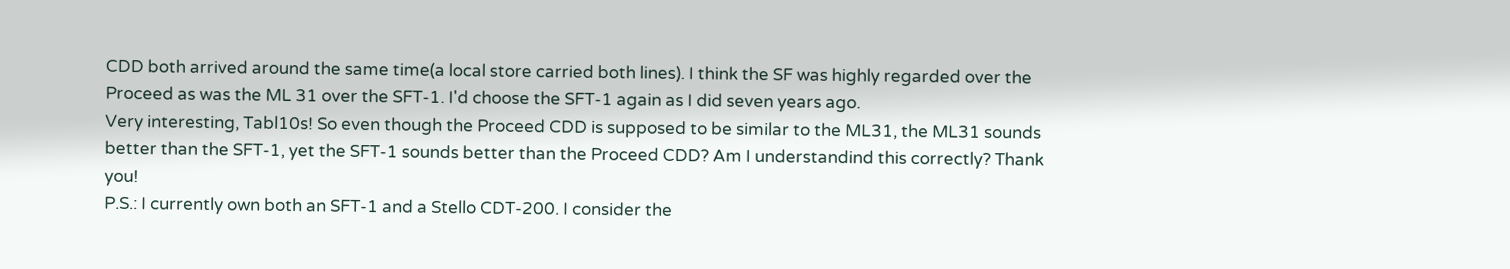CDD both arrived around the same time(a local store carried both lines). I think the SF was highly regarded over the Proceed as was the ML 31 over the SFT-1. I'd choose the SFT-1 again as I did seven years ago.
Very interesting, Tabl10s! So even though the Proceed CDD is supposed to be similar to the ML31, the ML31 sounds better than the SFT-1, yet the SFT-1 sounds better than the Proceed CDD? Am I understandind this correctly? Thank you!
P.S.: I currently own both an SFT-1 and a Stello CDT-200. I consider the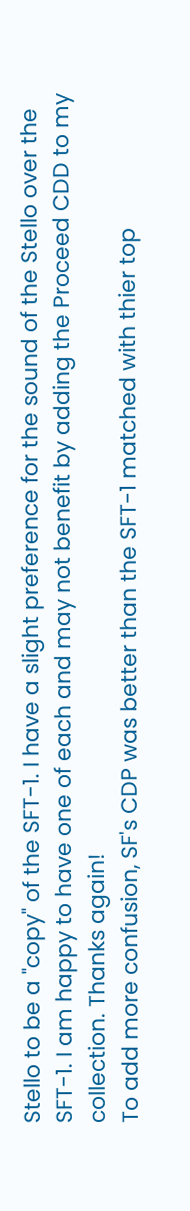Stello to be a "copy" of the SFT-1. I have a slight preference for the sound of the Stello over the SFT-1. I am happy to have one of each and may not benefit by adding the Proceed CDD to my collection. Thanks again!
To add more confusion, SF's CDP was better than the SFT-1 matched with thier top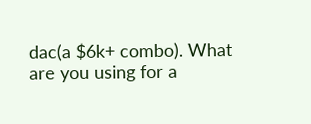dac(a $6k+ combo). What are you using for a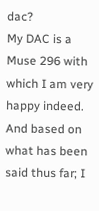dac?
My DAC is a Muse 296 with which I am very happy indeed. And based on what has been said thus far; I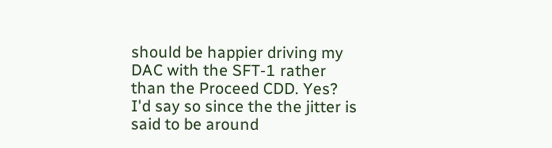should be happier driving my DAC with the SFT-1 rather than the Proceed CDD. Yes?
I'd say so since the the jitter is said to be around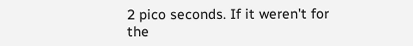2 pico seconds. If it weren't for the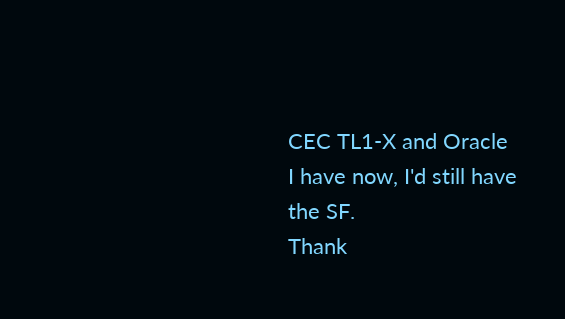CEC TL1-X and Oracle I have now, I'd still have the SF.
Thank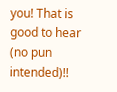you! That is good to hear (no pun intended)!!